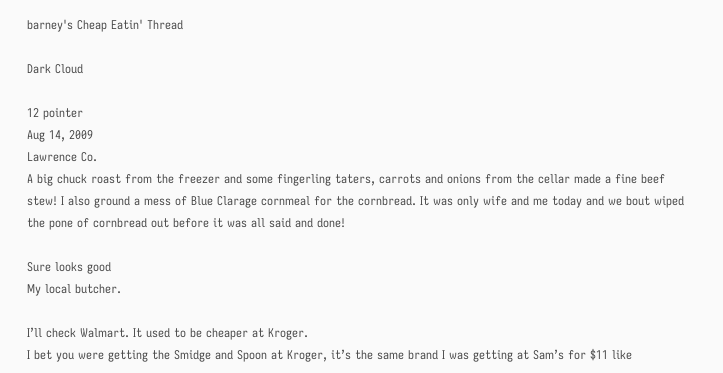barney's Cheap Eatin' Thread

Dark Cloud

12 pointer
Aug 14, 2009
Lawrence Co.
A big chuck roast from the freezer and some fingerling taters, carrots and onions from the cellar made a fine beef stew! I also ground a mess of Blue Clarage cornmeal for the cornbread. It was only wife and me today and we bout wiped the pone of cornbread out before it was all said and done!

Sure looks good
My local butcher.

I’ll check Walmart. It used to be cheaper at Kroger.
I bet you were getting the Smidge and Spoon at Kroger, it’s the same brand I was getting at Sam’s for $11 like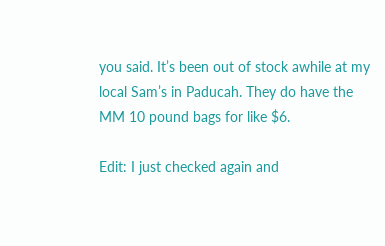you said. It’s been out of stock awhile at my local Sam’s in Paducah. They do have the MM 10 pound bags for like $6.

Edit: I just checked again and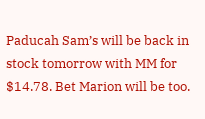Paducah Sam’s will be back in stock tomorrow with MM for $14.78. Bet Marion will be too.